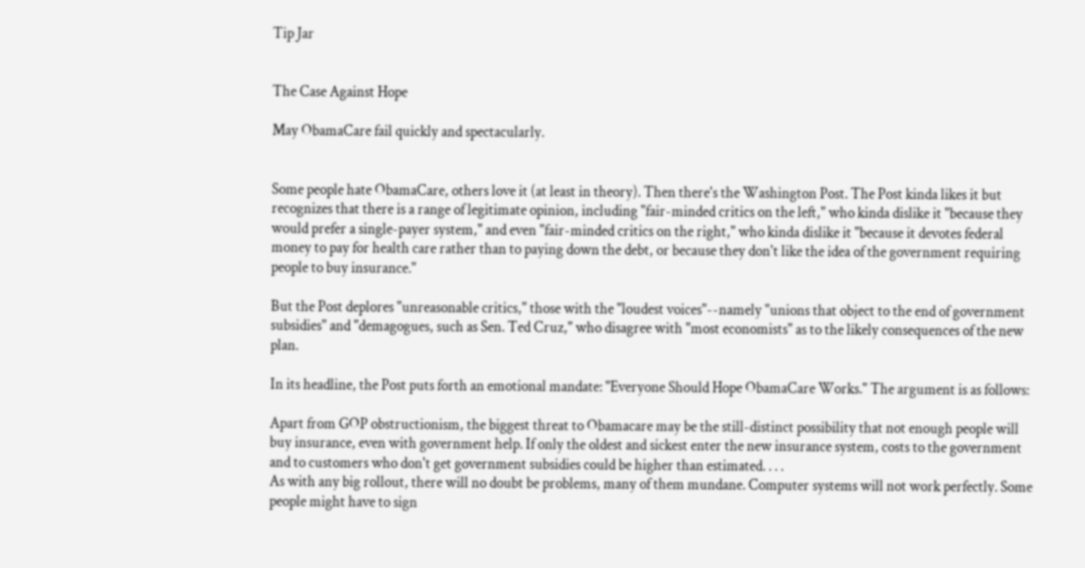Tip Jar


The Case Against Hope

May ObamaCare fail quickly and spectacularly.


Some people hate ObamaCare, others love it (at least in theory). Then there's the Washington Post. The Post kinda likes it but recognizes that there is a range of legitimate opinion, including "fair-minded critics on the left," who kinda dislike it "because they would prefer a single-payer system," and even "fair-minded critics on the right," who kinda dislike it "because it devotes federal money to pay for health care rather than to paying down the debt, or because they don't like the idea of the government requiring people to buy insurance."

But the Post deplores "unreasonable critics," those with the "loudest voices"--namely "unions that object to the end of government subsidies" and "demagogues, such as Sen. Ted Cruz," who disagree with "most economists" as to the likely consequences of the new plan.

In its headline, the Post puts forth an emotional mandate: "Everyone Should Hope ObamaCare Works." The argument is as follows:

Apart from GOP obstructionism, the biggest threat to Obamacare may be the still-distinct possibility that not enough people will buy insurance, even with government help. If only the oldest and sickest enter the new insurance system, costs to the government and to customers who don't get government subsidies could be higher than estimated. . . .
As with any big rollout, there will no doubt be problems, many of them mundane. Computer systems will not work perfectly. Some people might have to sign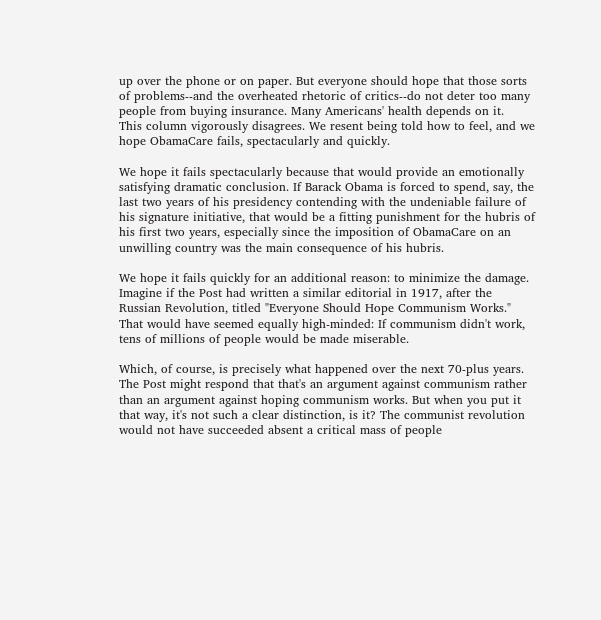up over the phone or on paper. But everyone should hope that those sorts of problems--and the overheated rhetoric of critics--do not deter too many people from buying insurance. Many Americans' health depends on it.
This column vigorously disagrees. We resent being told how to feel, and we hope ObamaCare fails, spectacularly and quickly.

We hope it fails spectacularly because that would provide an emotionally satisfying dramatic conclusion. If Barack Obama is forced to spend, say, the last two years of his presidency contending with the undeniable failure of his signature initiative, that would be a fitting punishment for the hubris of his first two years, especially since the imposition of ObamaCare on an unwilling country was the main consequence of his hubris.

We hope it fails quickly for an additional reason: to minimize the damage. Imagine if the Post had written a similar editorial in 1917, after the Russian Revolution, titled "Everyone Should Hope Communism Works." That would have seemed equally high-minded: If communism didn't work, tens of millions of people would be made miserable.

Which, of course, is precisely what happened over the next 70-plus years. The Post might respond that that's an argument against communism rather than an argument against hoping communism works. But when you put it that way, it's not such a clear distinction, is it? The communist revolution would not have succeeded absent a critical mass of people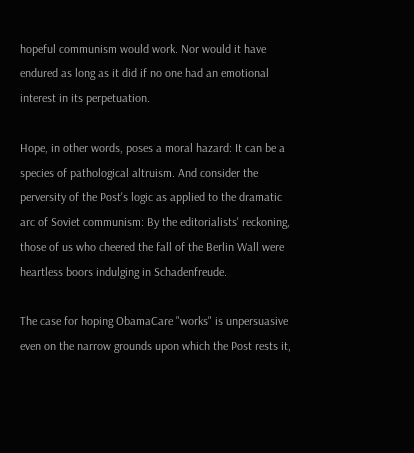hopeful communism would work. Nor would it have endured as long as it did if no one had an emotional interest in its perpetuation.

Hope, in other words, poses a moral hazard: It can be a species of pathological altruism. And consider the perversity of the Post's logic as applied to the dramatic arc of Soviet communism: By the editorialists' reckoning, those of us who cheered the fall of the Berlin Wall were heartless boors indulging in Schadenfreude.

The case for hoping ObamaCare "works" is unpersuasive even on the narrow grounds upon which the Post rests it,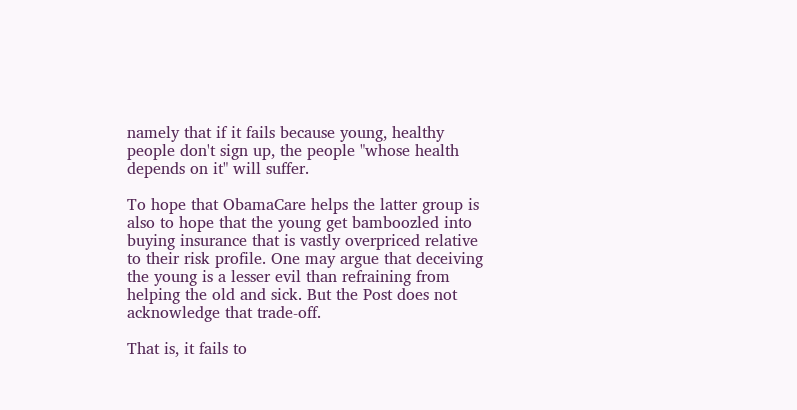namely that if it fails because young, healthy people don't sign up, the people "whose health depends on it" will suffer.

To hope that ObamaCare helps the latter group is also to hope that the young get bamboozled into buying insurance that is vastly overpriced relative to their risk profile. One may argue that deceiving the young is a lesser evil than refraining from helping the old and sick. But the Post does not acknowledge that trade-off.

That is, it fails to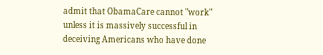admit that ObamaCare cannot "work" unless it is massively successful in deceiving Americans who have done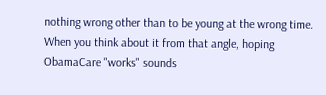nothing wrong other than to be young at the wrong time. When you think about it from that angle, hoping ObamaCare "works" sounds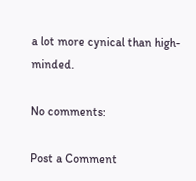a lot more cynical than high-minded.

No comments:

Post a Comment